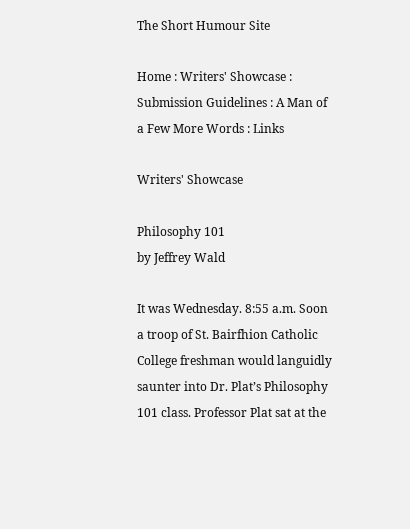The Short Humour Site

Home : Writers' Showcase : Submission Guidelines : A Man of a Few More Words : Links

Writers' Showcase

Philosophy 101
by Jeffrey Wald

It was Wednesday. 8:55 a.m. Soon a troop of St. Bairfhion Catholic College freshman would languidly saunter into Dr. Plat’s Philosophy 101 class. Professor Plat sat at the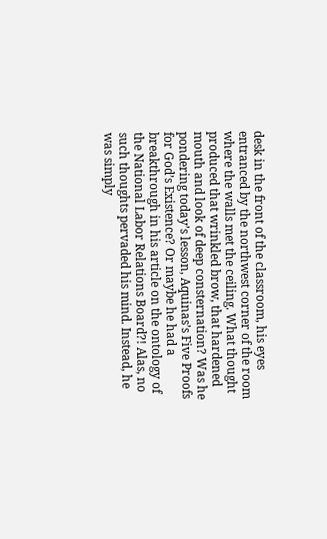desk in the front of the classroom, his eyes entranced by the northwest corner of the room where the walls met the ceiling. What thought produced that wrinkled brow, that hardened mouth and look of deep consternation? Was he pondering today’s lesson, Aquinas’s Five Proofs for God’s Existence? Or maybe he had a breakthrough in his article on the ontology of the National Labor Relations Board?! Alas, no such thoughts pervaded his mind. Instead, he was simply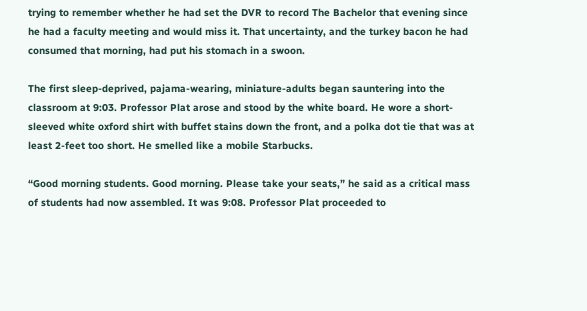trying to remember whether he had set the DVR to record The Bachelor that evening since he had a faculty meeting and would miss it. That uncertainty, and the turkey bacon he had consumed that morning, had put his stomach in a swoon.

The first sleep-deprived, pajama-wearing, miniature-adults began sauntering into the classroom at 9:03. Professor Plat arose and stood by the white board. He wore a short-sleeved white oxford shirt with buffet stains down the front, and a polka dot tie that was at least 2-feet too short. He smelled like a mobile Starbucks.

“Good morning students. Good morning. Please take your seats,” he said as a critical mass of students had now assembled. It was 9:08. Professor Plat proceeded to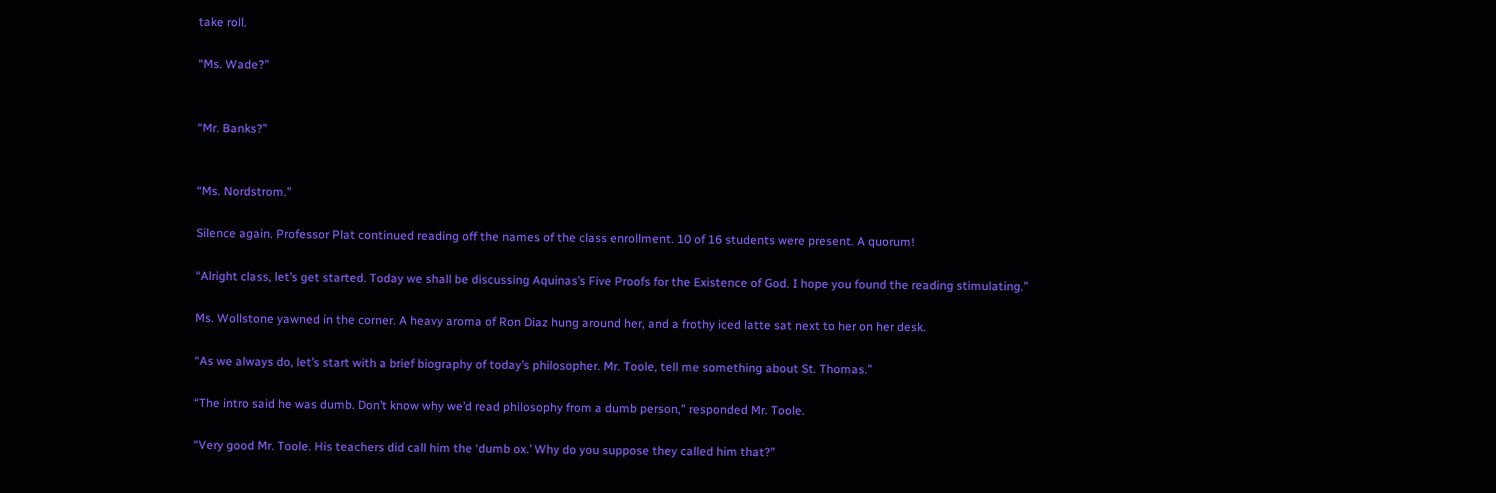take roll.

“Ms. Wade?”


“Mr. Banks?”


“Ms. Nordstrom.”

Silence again. Professor Plat continued reading off the names of the class enrollment. 10 of 16 students were present. A quorum!

“Alright class, let’s get started. Today we shall be discussing Aquinas’s Five Proofs for the Existence of God. I hope you found the reading stimulating.”

Ms. Wollstone yawned in the corner. A heavy aroma of Ron Diaz hung around her, and a frothy iced latte sat next to her on her desk.

“As we always do, let’s start with a brief biography of today’s philosopher. Mr. Toole, tell me something about St. Thomas.”

“The intro said he was dumb. Don’t know why we’d read philosophy from a dumb person,” responded Mr. Toole.

“Very good Mr. Toole. His teachers did call him the ‘dumb ox.’ Why do you suppose they called him that?”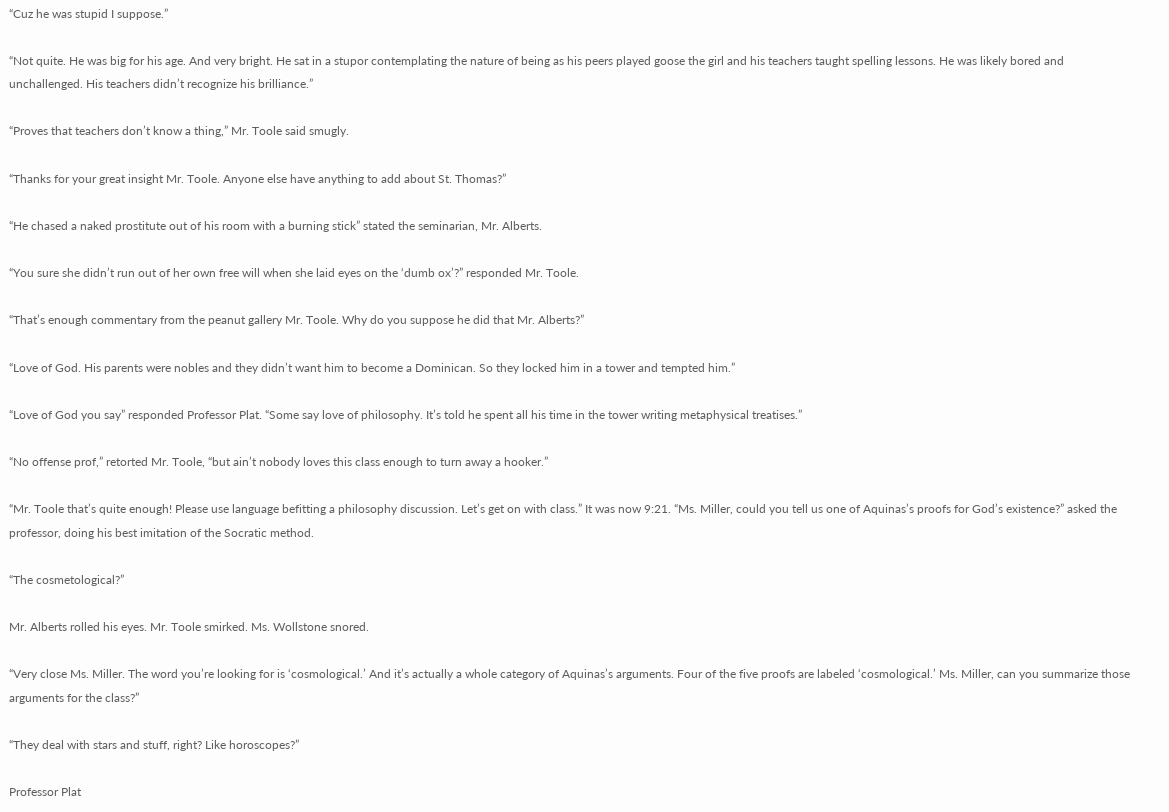“Cuz he was stupid I suppose.”

“Not quite. He was big for his age. And very bright. He sat in a stupor contemplating the nature of being as his peers played goose the girl and his teachers taught spelling lessons. He was likely bored and unchallenged. His teachers didn’t recognize his brilliance.”

“Proves that teachers don’t know a thing,” Mr. Toole said smugly.

“Thanks for your great insight Mr. Toole. Anyone else have anything to add about St. Thomas?”

“He chased a naked prostitute out of his room with a burning stick” stated the seminarian, Mr. Alberts.

“You sure she didn’t run out of her own free will when she laid eyes on the ‘dumb ox’?” responded Mr. Toole.

“That’s enough commentary from the peanut gallery Mr. Toole. Why do you suppose he did that Mr. Alberts?”

“Love of God. His parents were nobles and they didn’t want him to become a Dominican. So they locked him in a tower and tempted him.”

“Love of God you say” responded Professor Plat. “Some say love of philosophy. It’s told he spent all his time in the tower writing metaphysical treatises.”

“No offense prof,” retorted Mr. Toole, “but ain’t nobody loves this class enough to turn away a hooker.”

“Mr. Toole that’s quite enough! Please use language befitting a philosophy discussion. Let’s get on with class.” It was now 9:21. “Ms. Miller, could you tell us one of Aquinas’s proofs for God’s existence?” asked the professor, doing his best imitation of the Socratic method.

“The cosmetological?”

Mr. Alberts rolled his eyes. Mr. Toole smirked. Ms. Wollstone snored.

“Very close Ms. Miller. The word you’re looking for is ‘cosmological.’ And it’s actually a whole category of Aquinas’s arguments. Four of the five proofs are labeled ‘cosmological.’ Ms. Miller, can you summarize those arguments for the class?”

“They deal with stars and stuff, right? Like horoscopes?”

Professor Plat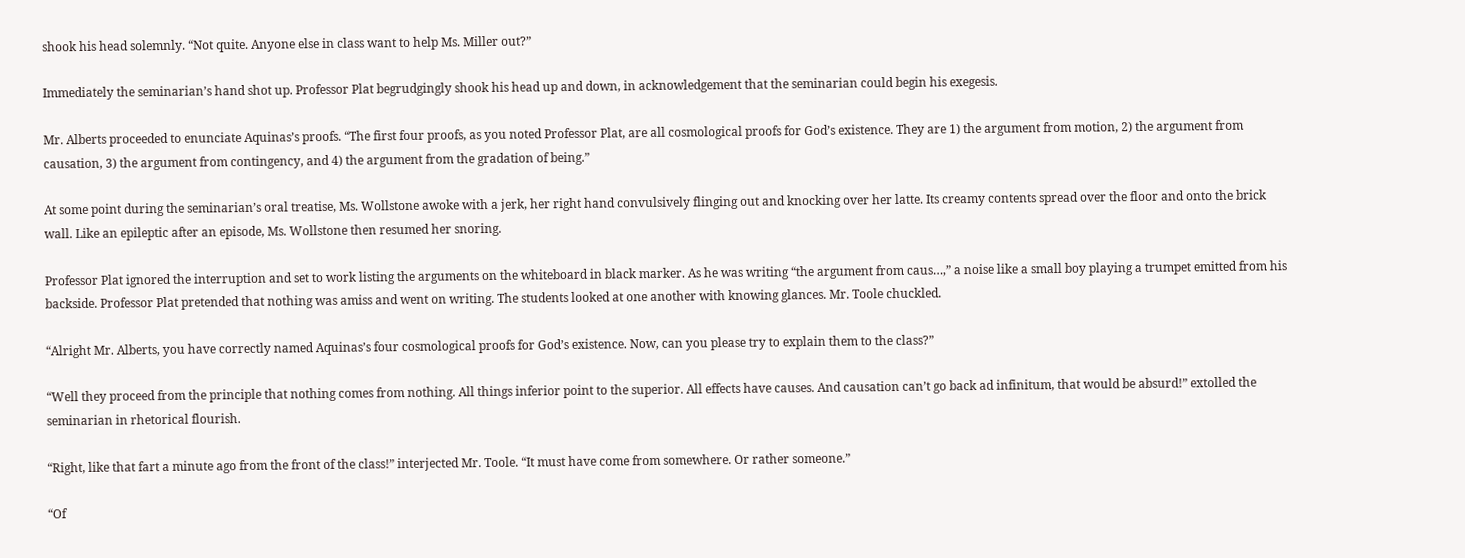shook his head solemnly. “Not quite. Anyone else in class want to help Ms. Miller out?”

Immediately the seminarian’s hand shot up. Professor Plat begrudgingly shook his head up and down, in acknowledgement that the seminarian could begin his exegesis.

Mr. Alberts proceeded to enunciate Aquinas’s proofs. “The first four proofs, as you noted Professor Plat, are all cosmological proofs for God’s existence. They are 1) the argument from motion, 2) the argument from causation, 3) the argument from contingency, and 4) the argument from the gradation of being.”

At some point during the seminarian’s oral treatise, Ms. Wollstone awoke with a jerk, her right hand convulsively flinging out and knocking over her latte. Its creamy contents spread over the floor and onto the brick wall. Like an epileptic after an episode, Ms. Wollstone then resumed her snoring.

Professor Plat ignored the interruption and set to work listing the arguments on the whiteboard in black marker. As he was writing “the argument from caus…,” a noise like a small boy playing a trumpet emitted from his backside. Professor Plat pretended that nothing was amiss and went on writing. The students looked at one another with knowing glances. Mr. Toole chuckled.

“Alright Mr. Alberts, you have correctly named Aquinas’s four cosmological proofs for God’s existence. Now, can you please try to explain them to the class?”

“Well they proceed from the principle that nothing comes from nothing. All things inferior point to the superior. All effects have causes. And causation can’t go back ad infinitum, that would be absurd!” extolled the seminarian in rhetorical flourish.

“Right, like that fart a minute ago from the front of the class!” interjected Mr. Toole. “It must have come from somewhere. Or rather someone.”

“Of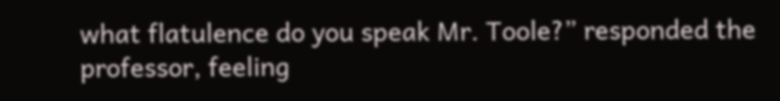what flatulence do you speak Mr. Toole?” responded the professor, feeling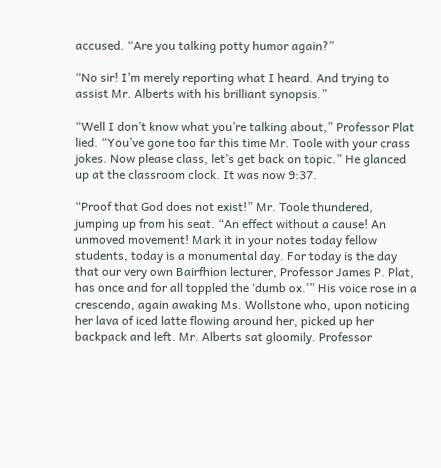accused. “Are you talking potty humor again?”

“No sir! I’m merely reporting what I heard. And trying to assist Mr. Alberts with his brilliant synopsis.”

“Well I don’t know what you’re talking about,” Professor Plat lied. “You’ve gone too far this time Mr. Toole with your crass jokes. Now please class, let’s get back on topic.” He glanced up at the classroom clock. It was now 9:37.

“Proof that God does not exist!” Mr. Toole thundered, jumping up from his seat. “An effect without a cause! An unmoved movement! Mark it in your notes today fellow students, today is a monumental day. For today is the day that our very own Bairfhion lecturer, Professor James P. Plat, has once and for all toppled the ‘dumb ox.’” His voice rose in a crescendo, again awaking Ms. Wollstone who, upon noticing her lava of iced latte flowing around her, picked up her backpack and left. Mr. Alberts sat gloomily. Professor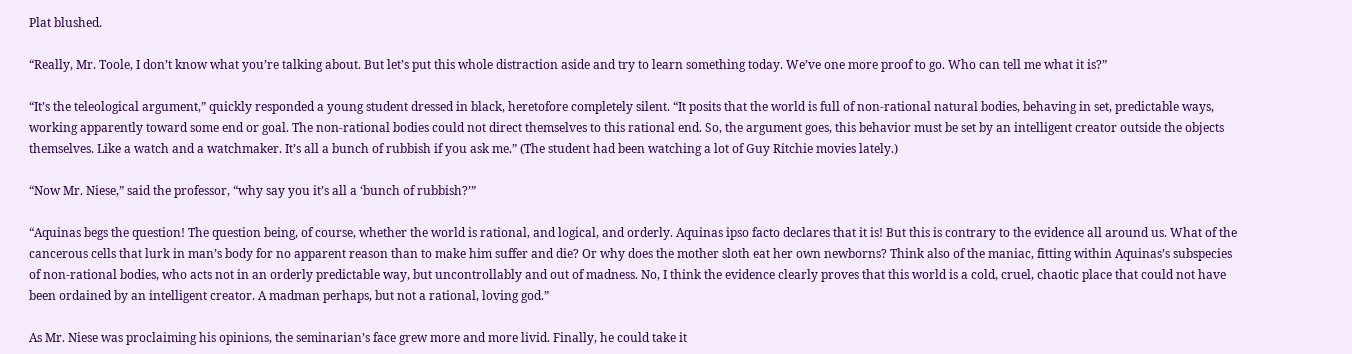Plat blushed.

“Really, Mr. Toole, I don’t know what you’re talking about. But let’s put this whole distraction aside and try to learn something today. We’ve one more proof to go. Who can tell me what it is?”

“It’s the teleological argument,” quickly responded a young student dressed in black, heretofore completely silent. “It posits that the world is full of non-rational natural bodies, behaving in set, predictable ways, working apparently toward some end or goal. The non-rational bodies could not direct themselves to this rational end. So, the argument goes, this behavior must be set by an intelligent creator outside the objects themselves. Like a watch and a watchmaker. It’s all a bunch of rubbish if you ask me.” (The student had been watching a lot of Guy Ritchie movies lately.)

“Now Mr. Niese,” said the professor, “why say you it’s all a ‘bunch of rubbish?’”

“Aquinas begs the question! The question being, of course, whether the world is rational, and logical, and orderly. Aquinas ipso facto declares that it is! But this is contrary to the evidence all around us. What of the cancerous cells that lurk in man’s body for no apparent reason than to make him suffer and die? Or why does the mother sloth eat her own newborns? Think also of the maniac, fitting within Aquinas’s subspecies of non-rational bodies, who acts not in an orderly predictable way, but uncontrollably and out of madness. No, I think the evidence clearly proves that this world is a cold, cruel, chaotic place that could not have been ordained by an intelligent creator. A madman perhaps, but not a rational, loving god.”

As Mr. Niese was proclaiming his opinions, the seminarian’s face grew more and more livid. Finally, he could take it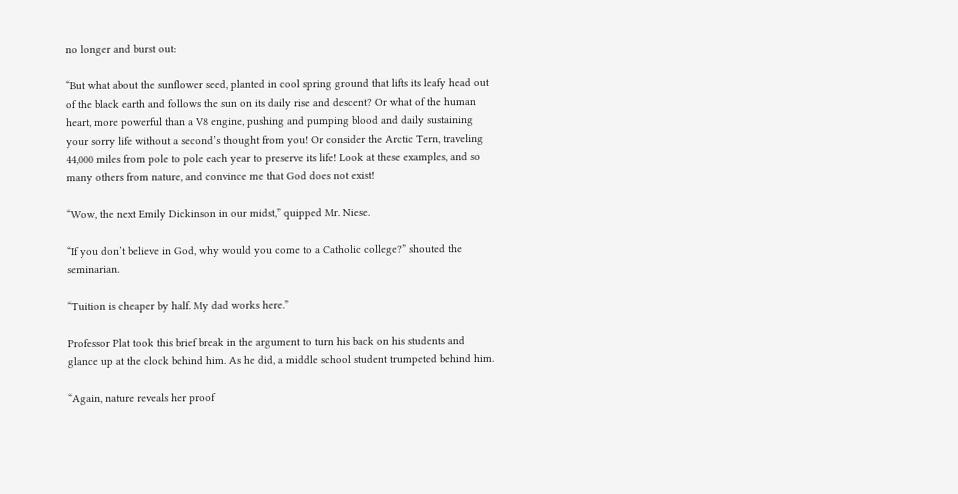no longer and burst out:

“But what about the sunflower seed, planted in cool spring ground that lifts its leafy head out of the black earth and follows the sun on its daily rise and descent? Or what of the human heart, more powerful than a V8 engine, pushing and pumping blood and daily sustaining your sorry life without a second’s thought from you! Or consider the Arctic Tern, traveling 44,000 miles from pole to pole each year to preserve its life! Look at these examples, and so many others from nature, and convince me that God does not exist!

“Wow, the next Emily Dickinson in our midst,” quipped Mr. Niese.

“If you don’t believe in God, why would you come to a Catholic college?” shouted the seminarian.

“Tuition is cheaper by half. My dad works here.”

Professor Plat took this brief break in the argument to turn his back on his students and glance up at the clock behind him. As he did, a middle school student trumpeted behind him.

“Again, nature reveals her proof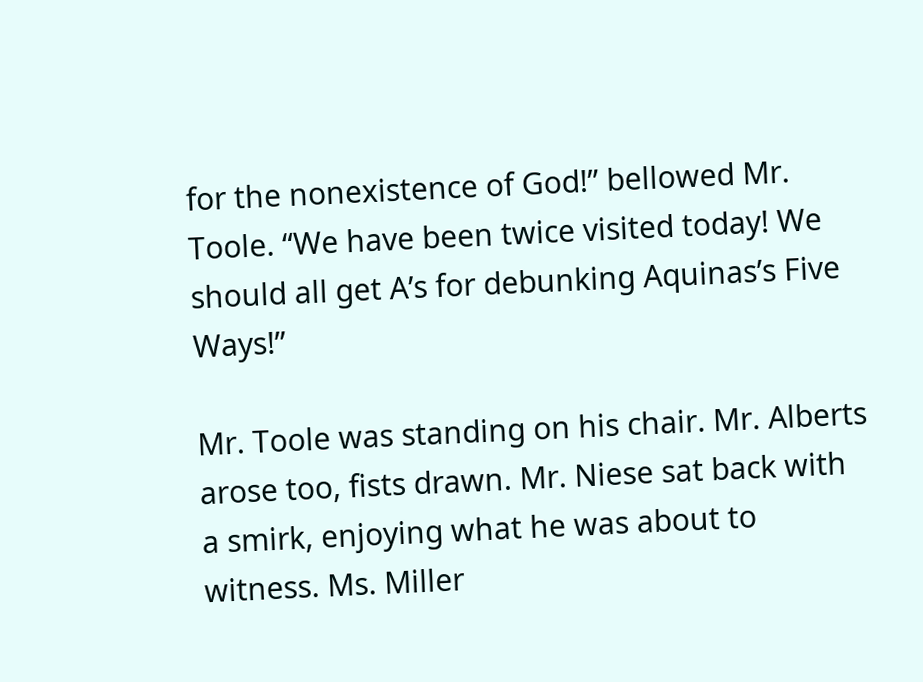for the nonexistence of God!” bellowed Mr. Toole. “We have been twice visited today! We should all get A’s for debunking Aquinas’s Five Ways!”

Mr. Toole was standing on his chair. Mr. Alberts arose too, fists drawn. Mr. Niese sat back with a smirk, enjoying what he was about to witness. Ms. Miller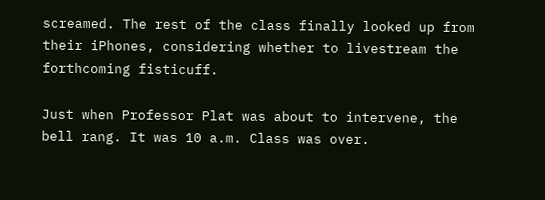screamed. The rest of the class finally looked up from their iPhones, considering whether to livestream the forthcoming fisticuff.

Just when Professor Plat was about to intervene, the bell rang. It was 10 a.m. Class was over.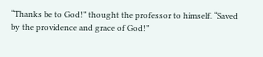“Thanks be to God!” thought the professor to himself. “Saved by the providence and grace of God!”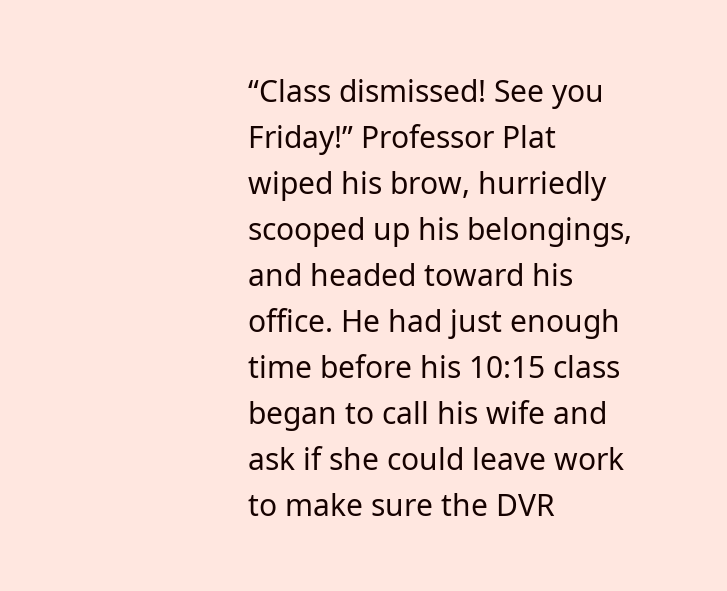“Class dismissed! See you Friday!” Professor Plat wiped his brow, hurriedly scooped up his belongings, and headed toward his office. He had just enough time before his 10:15 class began to call his wife and ask if she could leave work to make sure the DVR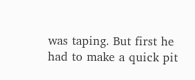was taping. But first he had to make a quick pit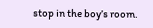stop in the boy’s room.